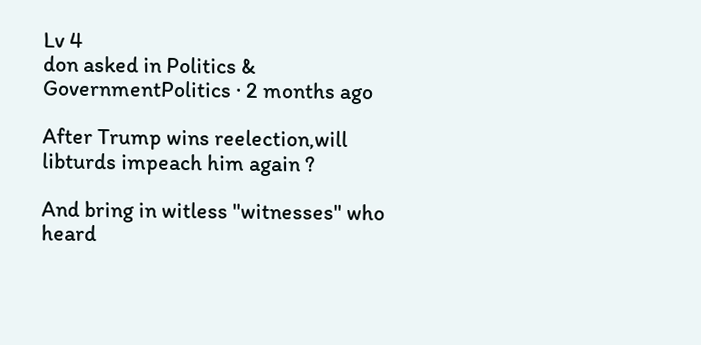Lv 4
don asked in Politics & GovernmentPolitics · 2 months ago

After Trump wins reelection,will libturds impeach him again ?

And bring in witless "witnesses" who heard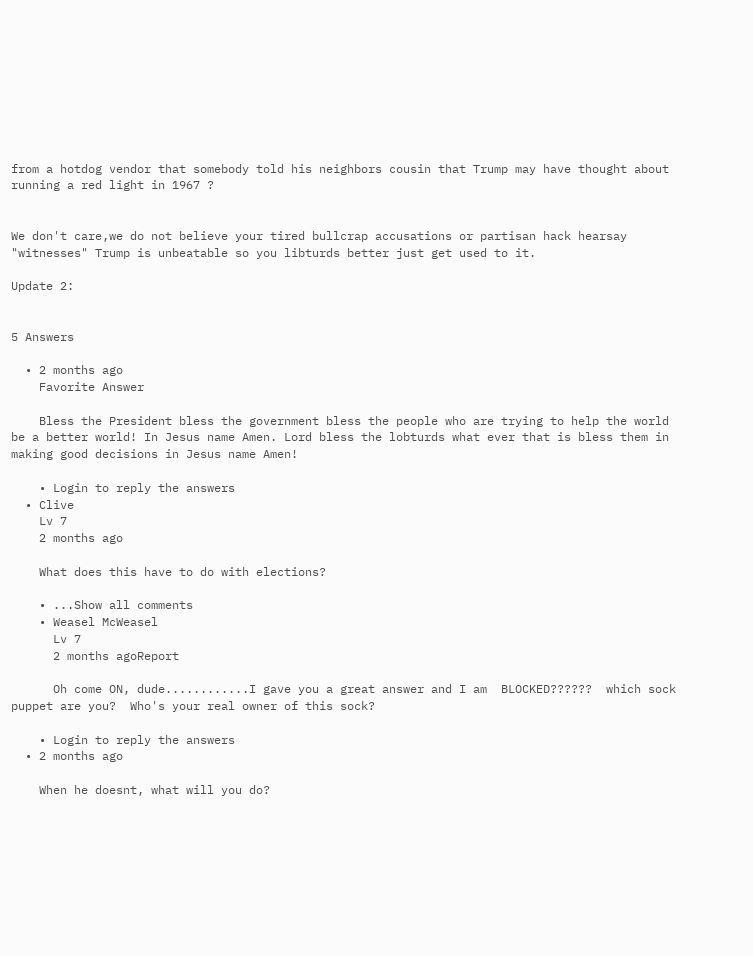from a hotdog vendor that somebody told his neighbors cousin that Trump may have thought about running a red light in 1967 ?


We don't care,we do not believe your tired bullcrap accusations or partisan hack hearsay "witnesses" Trump is unbeatable so you libturds better just get used to it.

Update 2:


5 Answers

  • 2 months ago
    Favorite Answer

    Bless the President bless the government bless the people who are trying to help the world be a better world! In Jesus name Amen. Lord bless the lobturds what ever that is bless them in making good decisions in Jesus name Amen!

    • Login to reply the answers
  • Clive
    Lv 7
    2 months ago

    What does this have to do with elections?

    • ...Show all comments
    • Weasel McWeasel
      Lv 7
      2 months agoReport

      Oh come ON, dude............I gave you a great answer and I am  BLOCKED??????  which sock puppet are you?  Who's your real owner of this sock?

    • Login to reply the answers
  • 2 months ago

    When he doesnt, what will you do?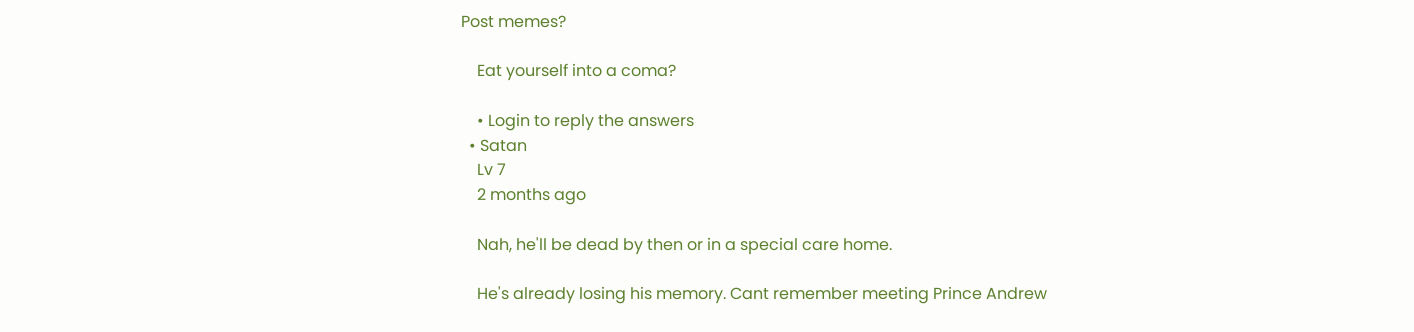Post memes?

    Eat yourself into a coma?

    • Login to reply the answers
  • Satan
    Lv 7
    2 months ago

    Nah, he'll be dead by then or in a special care home.

    He's already losing his memory. Cant remember meeting Prince Andrew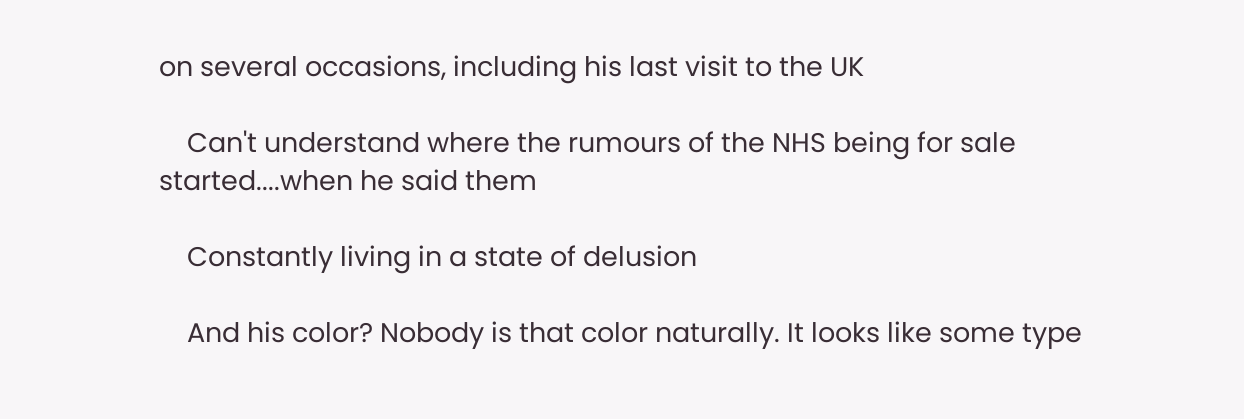on several occasions, including his last visit to the UK

    Can't understand where the rumours of the NHS being for sale started....when he said them

    Constantly living in a state of delusion

    And his color? Nobody is that color naturally. It looks like some type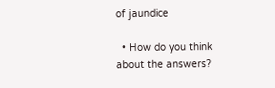of jaundice

  • How do you think about the answers?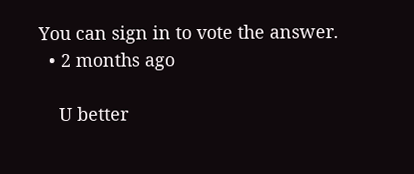You can sign in to vote the answer.
  • 2 months ago

    U better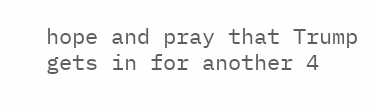hope and pray that Trump gets in for another 4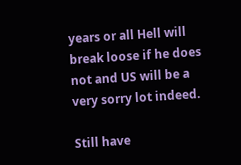years or all Hell will break loose if he does not and US will be a very sorry lot indeed.

Still have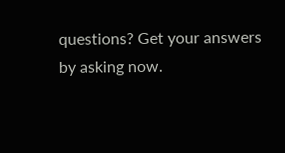questions? Get your answers by asking now.